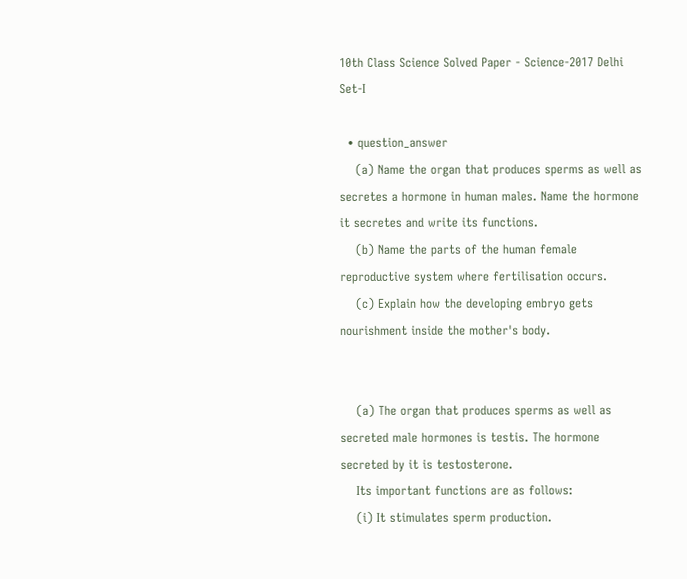10th Class Science Solved Paper - Science-2017 Delhi Set-I

  • question_answer
    (a) Name the organ that produces sperms as well as secretes a hormone in human males. Name the hormone it secretes and write its functions.
    (b) Name the parts of the human female reproductive system where fertilisation occurs.
    (c) Explain how the developing embryo gets nourishment inside the mother's body.


    (a) The organ that produces sperms as well as secreted male hormones is testis. The hormone secreted by it is testosterone.
    Its important functions are as follows:
    (i) It stimulates sperm production.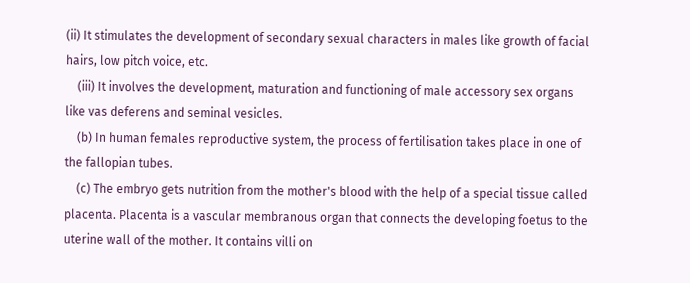(ii) It stimulates the development of secondary sexual characters in males like growth of facial hairs, low pitch voice, etc.
    (iii) It involves the development, maturation and functioning of male accessory sex organs like vas deferens and seminal vesicles.
    (b) In human females reproductive system, the process of fertilisation takes place in one of the fallopian tubes.
    (c) The embryo gets nutrition from the mother's blood with the help of a special tissue called placenta. Placenta is a vascular membranous organ that connects the developing foetus to the uterine wall of the mother. It contains villi on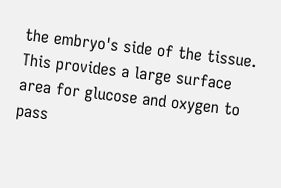the embryo's side of the tissue. This provides a large surface area for glucose and oxygen to pass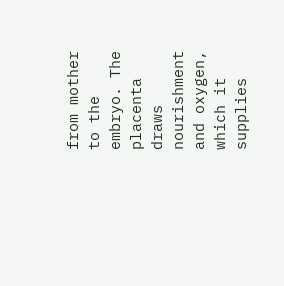from mother to the embryo. The placenta draws nourishment and oxygen, which it supplies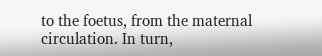to the foetus, from the maternal circulation. In turn,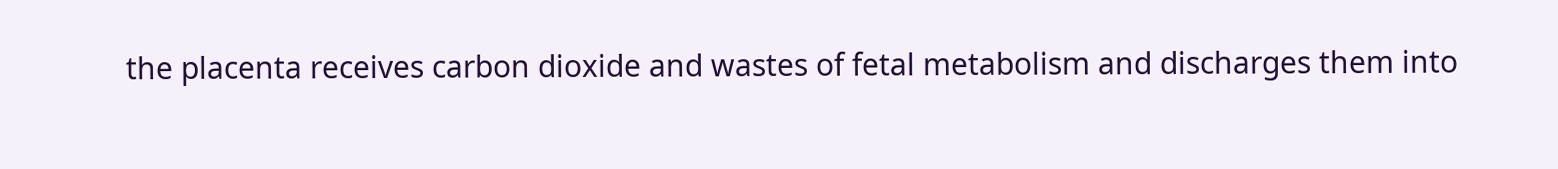the placenta receives carbon dioxide and wastes of fetal metabolism and discharges them into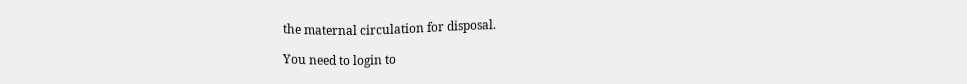the maternal circulation for disposal.

You need to login to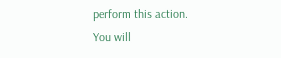perform this action.
You will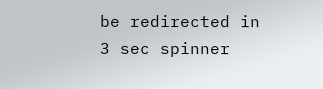be redirected in 3 sec spinner